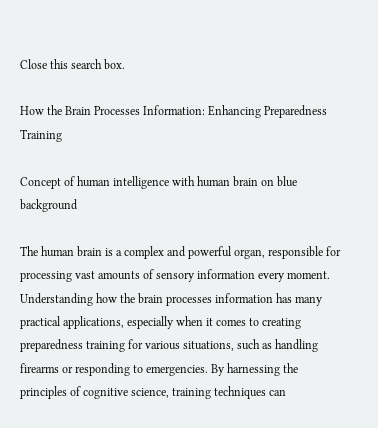Close this search box.

How the Brain Processes Information: Enhancing Preparedness Training

Concept of human intelligence with human brain on blue background

The human brain is a complex and powerful organ, responsible for processing vast amounts of sensory information every moment. Understanding how the brain processes information has many practical applications, especially when it comes to creating preparedness training for various situations, such as handling firearms or responding to emergencies. By harnessing the principles of cognitive science, training techniques can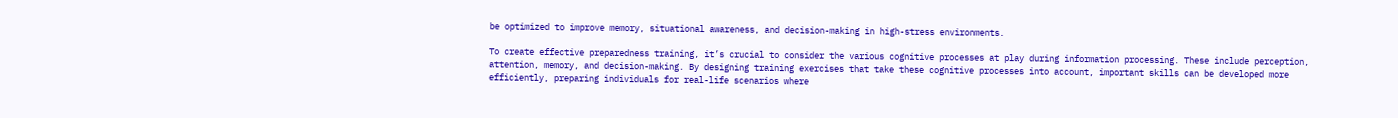be optimized to improve memory, situational awareness, and decision-making in high-stress environments.

To create effective preparedness training, it’s crucial to consider the various cognitive processes at play during information processing. These include perception, attention, memory, and decision-making. By designing training exercises that take these cognitive processes into account, important skills can be developed more efficiently, preparing individuals for real-life scenarios where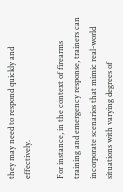they may need to respond quickly and effectively.

For instance, in the context of firearms training and emergency response, trainers can incorporate scenarios that mimic real-world situations with varying degrees of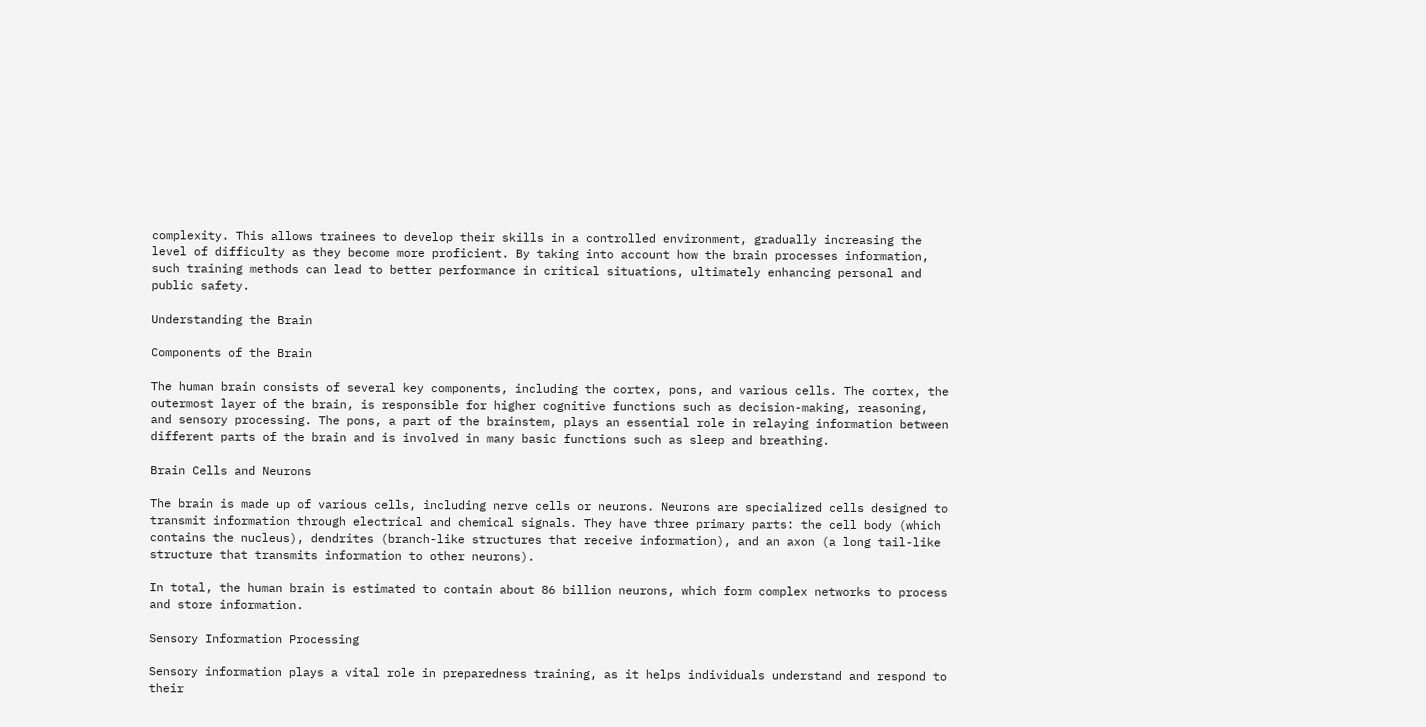complexity. This allows trainees to develop their skills in a controlled environment, gradually increasing the level of difficulty as they become more proficient. By taking into account how the brain processes information, such training methods can lead to better performance in critical situations, ultimately enhancing personal and public safety.

Understanding the Brain

Components of the Brain

The human brain consists of several key components, including the cortex, pons, and various cells. The cortex, the outermost layer of the brain, is responsible for higher cognitive functions such as decision-making, reasoning, and sensory processing. The pons, a part of the brainstem, plays an essential role in relaying information between different parts of the brain and is involved in many basic functions such as sleep and breathing.

Brain Cells and Neurons

The brain is made up of various cells, including nerve cells or neurons. Neurons are specialized cells designed to transmit information through electrical and chemical signals. They have three primary parts: the cell body (which contains the nucleus), dendrites (branch-like structures that receive information), and an axon (a long tail-like structure that transmits information to other neurons).

In total, the human brain is estimated to contain about 86 billion neurons, which form complex networks to process and store information.

Sensory Information Processing

Sensory information plays a vital role in preparedness training, as it helps individuals understand and respond to their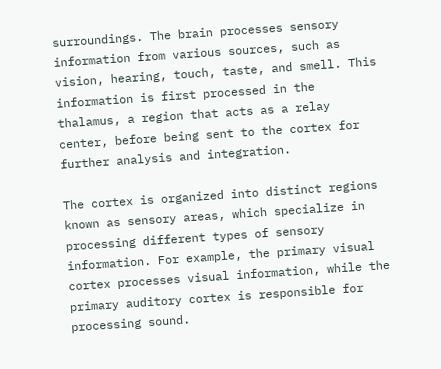surroundings. The brain processes sensory information from various sources, such as vision, hearing, touch, taste, and smell. This information is first processed in the thalamus, a region that acts as a relay center, before being sent to the cortex for further analysis and integration.

The cortex is organized into distinct regions known as sensory areas, which specialize in processing different types of sensory information. For example, the primary visual cortex processes visual information, while the primary auditory cortex is responsible for processing sound.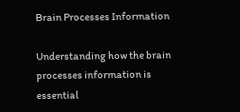Brain Processes Information

Understanding how the brain processes information is essential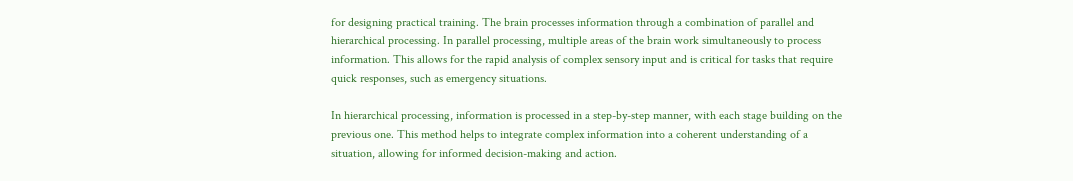for designing practical training. The brain processes information through a combination of parallel and hierarchical processing. In parallel processing, multiple areas of the brain work simultaneously to process information. This allows for the rapid analysis of complex sensory input and is critical for tasks that require quick responses, such as emergency situations.

In hierarchical processing, information is processed in a step-by-step manner, with each stage building on the previous one. This method helps to integrate complex information into a coherent understanding of a situation, allowing for informed decision-making and action.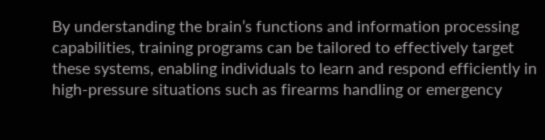By understanding the brain’s functions and information processing capabilities, training programs can be tailored to effectively target these systems, enabling individuals to learn and respond efficiently in high-pressure situations such as firearms handling or emergency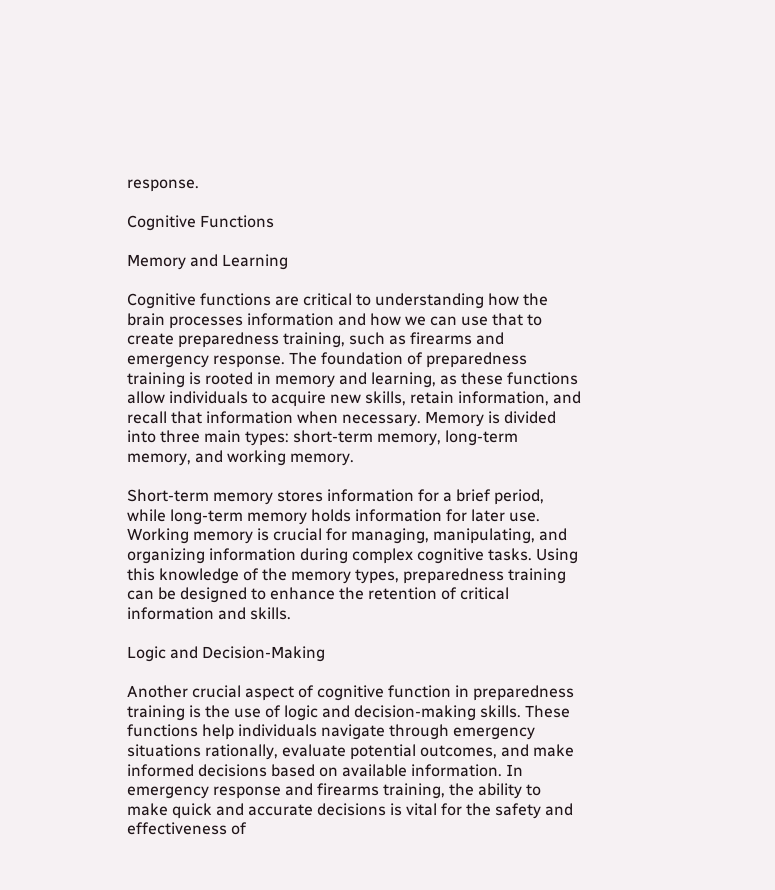response.

Cognitive Functions

Memory and Learning

Cognitive functions are critical to understanding how the brain processes information and how we can use that to create preparedness training, such as firearms and emergency response. The foundation of preparedness training is rooted in memory and learning, as these functions allow individuals to acquire new skills, retain information, and recall that information when necessary. Memory is divided into three main types: short-term memory, long-term memory, and working memory.

Short-term memory stores information for a brief period, while long-term memory holds information for later use. Working memory is crucial for managing, manipulating, and organizing information during complex cognitive tasks. Using this knowledge of the memory types, preparedness training can be designed to enhance the retention of critical information and skills.

Logic and Decision-Making

Another crucial aspect of cognitive function in preparedness training is the use of logic and decision-making skills. These functions help individuals navigate through emergency situations rationally, evaluate potential outcomes, and make informed decisions based on available information. In emergency response and firearms training, the ability to make quick and accurate decisions is vital for the safety and effectiveness of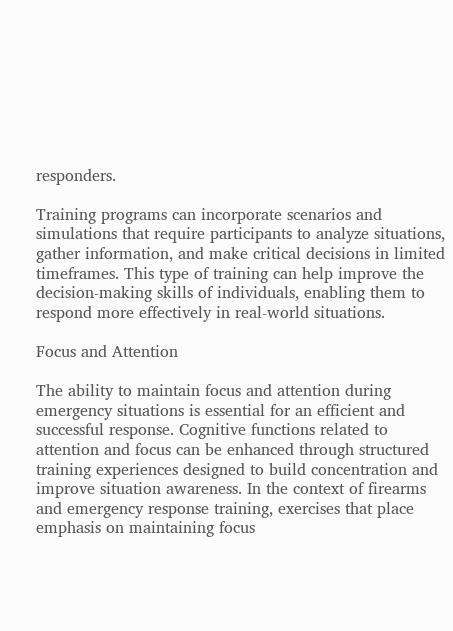responders.

Training programs can incorporate scenarios and simulations that require participants to analyze situations, gather information, and make critical decisions in limited timeframes. This type of training can help improve the decision-making skills of individuals, enabling them to respond more effectively in real-world situations.

Focus and Attention

The ability to maintain focus and attention during emergency situations is essential for an efficient and successful response. Cognitive functions related to attention and focus can be enhanced through structured training experiences designed to build concentration and improve situation awareness. In the context of firearms and emergency response training, exercises that place emphasis on maintaining focus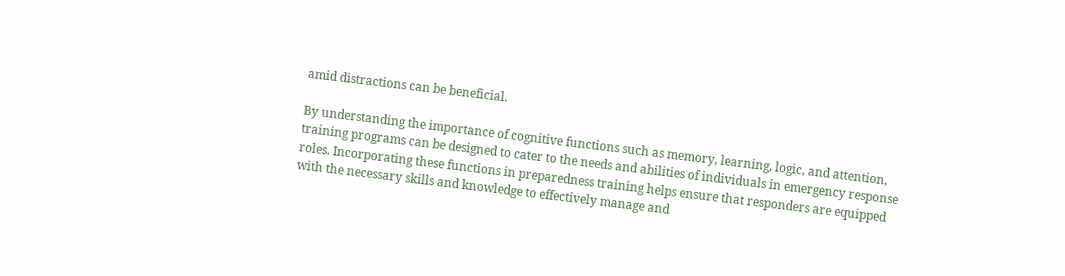amid distractions can be beneficial.

By understanding the importance of cognitive functions such as memory, learning, logic, and attention, training programs can be designed to cater to the needs and abilities of individuals in emergency response roles. Incorporating these functions in preparedness training helps ensure that responders are equipped with the necessary skills and knowledge to effectively manage and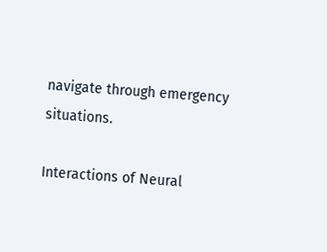navigate through emergency situations.

Interactions of Neural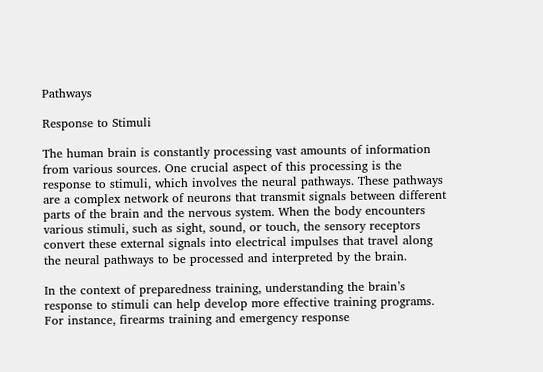Pathways

Response to Stimuli

The human brain is constantly processing vast amounts of information from various sources. One crucial aspect of this processing is the response to stimuli, which involves the neural pathways. These pathways are a complex network of neurons that transmit signals between different parts of the brain and the nervous system. When the body encounters various stimuli, such as sight, sound, or touch, the sensory receptors convert these external signals into electrical impulses that travel along the neural pathways to be processed and interpreted by the brain.

In the context of preparedness training, understanding the brain’s response to stimuli can help develop more effective training programs. For instance, firearms training and emergency response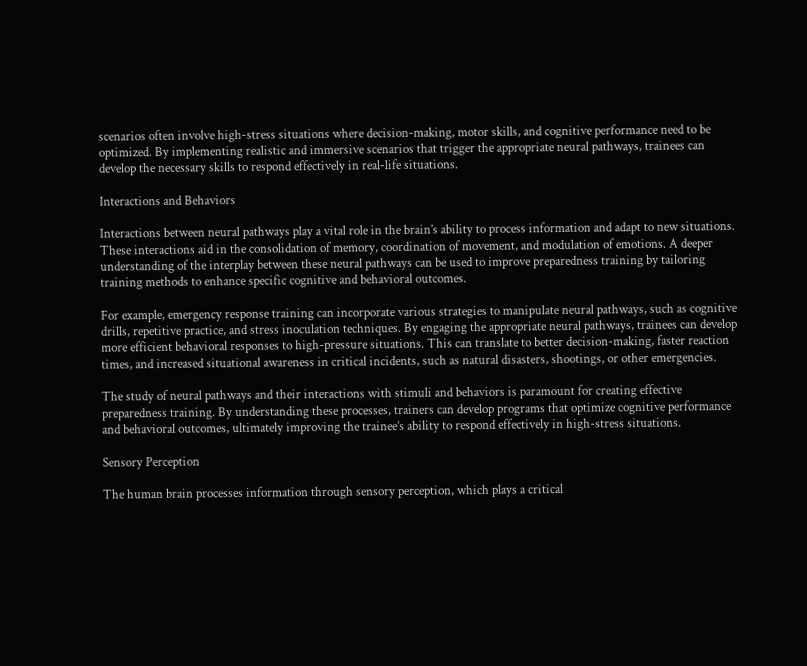scenarios often involve high-stress situations where decision-making, motor skills, and cognitive performance need to be optimized. By implementing realistic and immersive scenarios that trigger the appropriate neural pathways, trainees can develop the necessary skills to respond effectively in real-life situations.

Interactions and Behaviors

Interactions between neural pathways play a vital role in the brain’s ability to process information and adapt to new situations. These interactions aid in the consolidation of memory, coordination of movement, and modulation of emotions. A deeper understanding of the interplay between these neural pathways can be used to improve preparedness training by tailoring training methods to enhance specific cognitive and behavioral outcomes.

For example, emergency response training can incorporate various strategies to manipulate neural pathways, such as cognitive drills, repetitive practice, and stress inoculation techniques. By engaging the appropriate neural pathways, trainees can develop more efficient behavioral responses to high-pressure situations. This can translate to better decision-making, faster reaction times, and increased situational awareness in critical incidents, such as natural disasters, shootings, or other emergencies.

The study of neural pathways and their interactions with stimuli and behaviors is paramount for creating effective preparedness training. By understanding these processes, trainers can develop programs that optimize cognitive performance and behavioral outcomes, ultimately improving the trainee’s ability to respond effectively in high-stress situations.

Sensory Perception

The human brain processes information through sensory perception, which plays a critical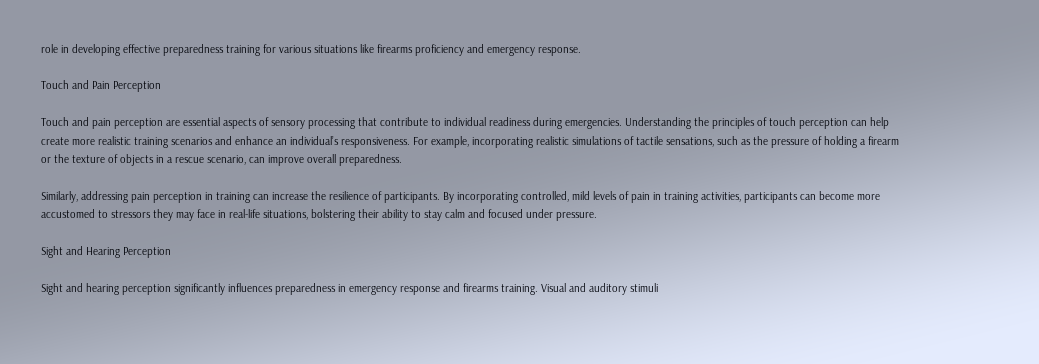role in developing effective preparedness training for various situations like firearms proficiency and emergency response.

Touch and Pain Perception

Touch and pain perception are essential aspects of sensory processing that contribute to individual readiness during emergencies. Understanding the principles of touch perception can help create more realistic training scenarios and enhance an individual’s responsiveness. For example, incorporating realistic simulations of tactile sensations, such as the pressure of holding a firearm or the texture of objects in a rescue scenario, can improve overall preparedness.

Similarly, addressing pain perception in training can increase the resilience of participants. By incorporating controlled, mild levels of pain in training activities, participants can become more accustomed to stressors they may face in real-life situations, bolstering their ability to stay calm and focused under pressure.

Sight and Hearing Perception

Sight and hearing perception significantly influences preparedness in emergency response and firearms training. Visual and auditory stimuli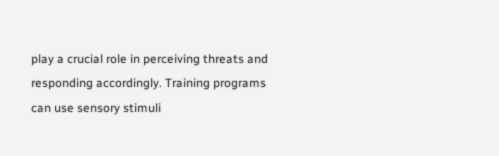play a crucial role in perceiving threats and responding accordingly. Training programs can use sensory stimuli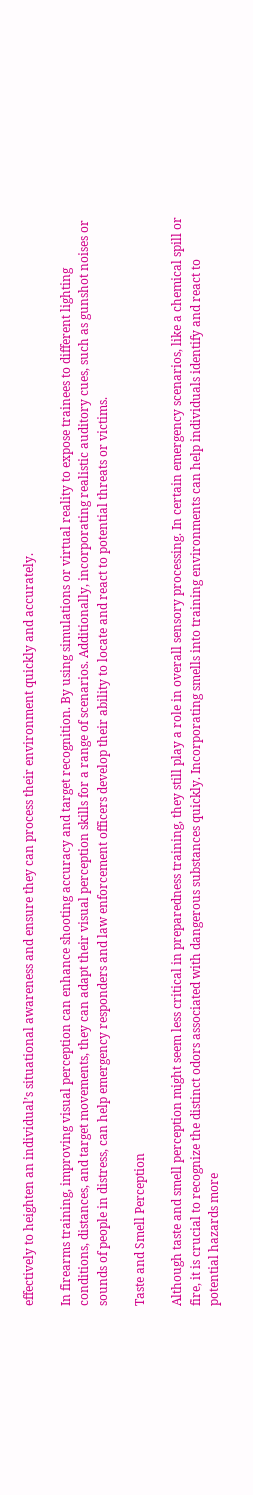effectively to heighten an individual’s situational awareness and ensure they can process their environment quickly and accurately.

In firearms training, improving visual perception can enhance shooting accuracy and target recognition. By using simulations or virtual reality to expose trainees to different lighting conditions, distances, and target movements, they can adapt their visual perception skills for a range of scenarios. Additionally, incorporating realistic auditory cues, such as gunshot noises or sounds of people in distress, can help emergency responders and law enforcement officers develop their ability to locate and react to potential threats or victims.

Taste and Smell Perception

Although taste and smell perception might seem less critical in preparedness training, they still play a role in overall sensory processing. In certain emergency scenarios, like a chemical spill or fire, it is crucial to recognize the distinct odors associated with dangerous substances quickly. Incorporating smells into training environments can help individuals identify and react to potential hazards more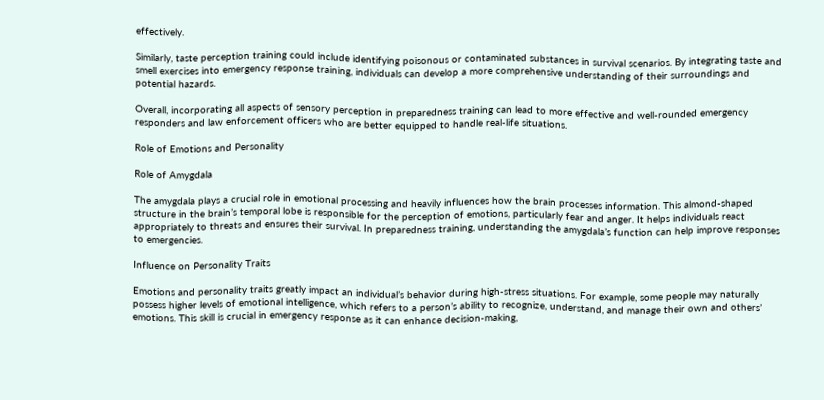effectively.

Similarly, taste perception training could include identifying poisonous or contaminated substances in survival scenarios. By integrating taste and smell exercises into emergency response training, individuals can develop a more comprehensive understanding of their surroundings and potential hazards.

Overall, incorporating all aspects of sensory perception in preparedness training can lead to more effective and well-rounded emergency responders and law enforcement officers who are better equipped to handle real-life situations.

Role of Emotions and Personality

Role of Amygdala

The amygdala plays a crucial role in emotional processing and heavily influences how the brain processes information. This almond-shaped structure in the brain’s temporal lobe is responsible for the perception of emotions, particularly fear and anger. It helps individuals react appropriately to threats and ensures their survival. In preparedness training, understanding the amygdala’s function can help improve responses to emergencies.

Influence on Personality Traits

Emotions and personality traits greatly impact an individual’s behavior during high-stress situations. For example, some people may naturally possess higher levels of emotional intelligence, which refers to a person’s ability to recognize, understand, and manage their own and others’ emotions. This skill is crucial in emergency response as it can enhance decision-making,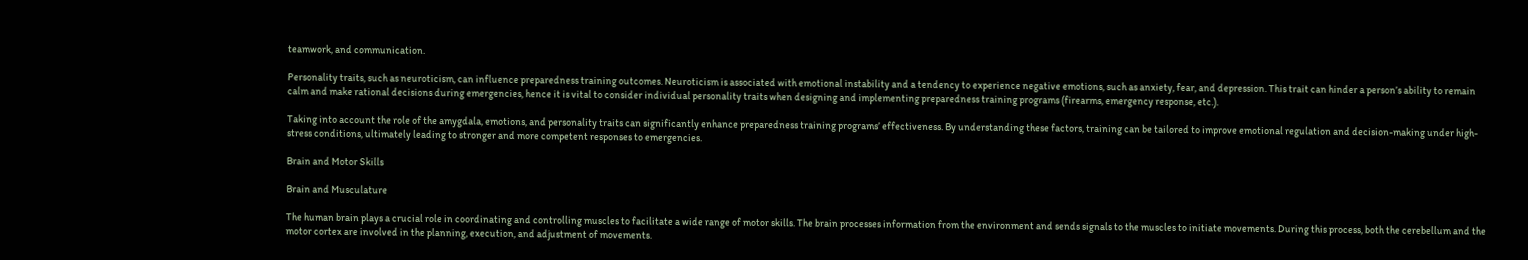teamwork, and communication.

Personality traits, such as neuroticism, can influence preparedness training outcomes. Neuroticism is associated with emotional instability and a tendency to experience negative emotions, such as anxiety, fear, and depression. This trait can hinder a person’s ability to remain calm and make rational decisions during emergencies, hence it is vital to consider individual personality traits when designing and implementing preparedness training programs (firearms, emergency response, etc.).

Taking into account the role of the amygdala, emotions, and personality traits can significantly enhance preparedness training programs’ effectiveness. By understanding these factors, training can be tailored to improve emotional regulation and decision-making under high-stress conditions, ultimately leading to stronger and more competent responses to emergencies.

Brain and Motor Skills

Brain and Musculature

The human brain plays a crucial role in coordinating and controlling muscles to facilitate a wide range of motor skills. The brain processes information from the environment and sends signals to the muscles to initiate movements. During this process, both the cerebellum and the motor cortex are involved in the planning, execution, and adjustment of movements.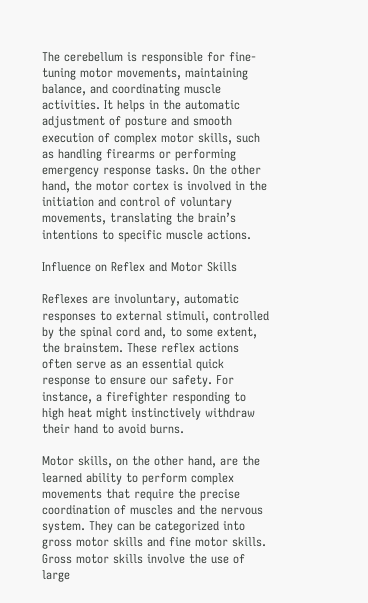The cerebellum is responsible for fine-tuning motor movements, maintaining balance, and coordinating muscle activities. It helps in the automatic adjustment of posture and smooth execution of complex motor skills, such as handling firearms or performing emergency response tasks. On the other hand, the motor cortex is involved in the initiation and control of voluntary movements, translating the brain’s intentions to specific muscle actions.

Influence on Reflex and Motor Skills

Reflexes are involuntary, automatic responses to external stimuli, controlled by the spinal cord and, to some extent, the brainstem. These reflex actions often serve as an essential quick response to ensure our safety. For instance, a firefighter responding to high heat might instinctively withdraw their hand to avoid burns.

Motor skills, on the other hand, are the learned ability to perform complex movements that require the precise coordination of muscles and the nervous system. They can be categorized into gross motor skills and fine motor skills. Gross motor skills involve the use of large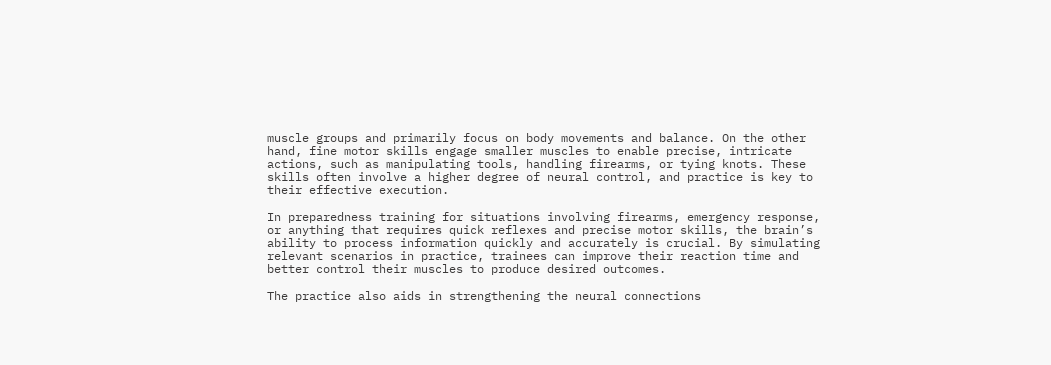muscle groups and primarily focus on body movements and balance. On the other hand, fine motor skills engage smaller muscles to enable precise, intricate actions, such as manipulating tools, handling firearms, or tying knots. These skills often involve a higher degree of neural control, and practice is key to their effective execution.

In preparedness training for situations involving firearms, emergency response, or anything that requires quick reflexes and precise motor skills, the brain’s ability to process information quickly and accurately is crucial. By simulating relevant scenarios in practice, trainees can improve their reaction time and better control their muscles to produce desired outcomes.

The practice also aids in strengthening the neural connections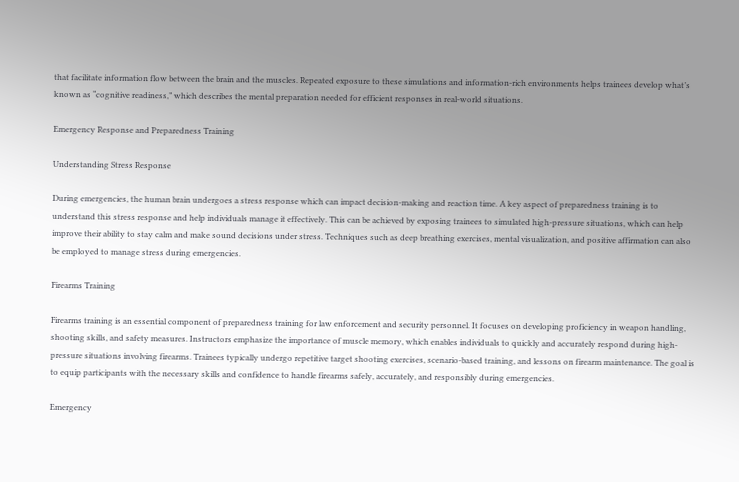that facilitate information flow between the brain and the muscles. Repeated exposure to these simulations and information-rich environments helps trainees develop what’s known as “cognitive readiness,” which describes the mental preparation needed for efficient responses in real-world situations.

Emergency Response and Preparedness Training

Understanding Stress Response

During emergencies, the human brain undergoes a stress response which can impact decision-making and reaction time. A key aspect of preparedness training is to understand this stress response and help individuals manage it effectively. This can be achieved by exposing trainees to simulated high-pressure situations, which can help improve their ability to stay calm and make sound decisions under stress. Techniques such as deep breathing exercises, mental visualization, and positive affirmation can also be employed to manage stress during emergencies.

Firearms Training

Firearms training is an essential component of preparedness training for law enforcement and security personnel. It focuses on developing proficiency in weapon handling, shooting skills, and safety measures. Instructors emphasize the importance of muscle memory, which enables individuals to quickly and accurately respond during high-pressure situations involving firearms. Trainees typically undergo repetitive target shooting exercises, scenario-based training, and lessons on firearm maintenance. The goal is to equip participants with the necessary skills and confidence to handle firearms safely, accurately, and responsibly during emergencies.

Emergency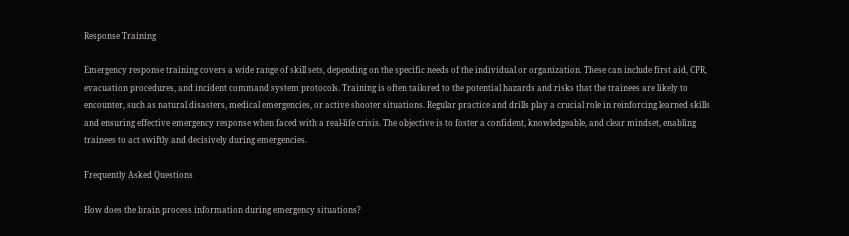Response Training

Emergency response training covers a wide range of skill sets, depending on the specific needs of the individual or organization. These can include first aid, CPR, evacuation procedures, and incident command system protocols. Training is often tailored to the potential hazards and risks that the trainees are likely to encounter, such as natural disasters, medical emergencies, or active shooter situations. Regular practice and drills play a crucial role in reinforcing learned skills and ensuring effective emergency response when faced with a real-life crisis. The objective is to foster a confident, knowledgeable, and clear mindset, enabling trainees to act swiftly and decisively during emergencies.

Frequently Asked Questions

How does the brain process information during emergency situations?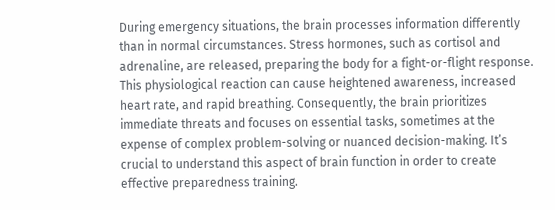During emergency situations, the brain processes information differently than in normal circumstances. Stress hormones, such as cortisol and adrenaline, are released, preparing the body for a fight-or-flight response. This physiological reaction can cause heightened awareness, increased heart rate, and rapid breathing. Consequently, the brain prioritizes immediate threats and focuses on essential tasks, sometimes at the expense of complex problem-solving or nuanced decision-making. It’s crucial to understand this aspect of brain function in order to create effective preparedness training.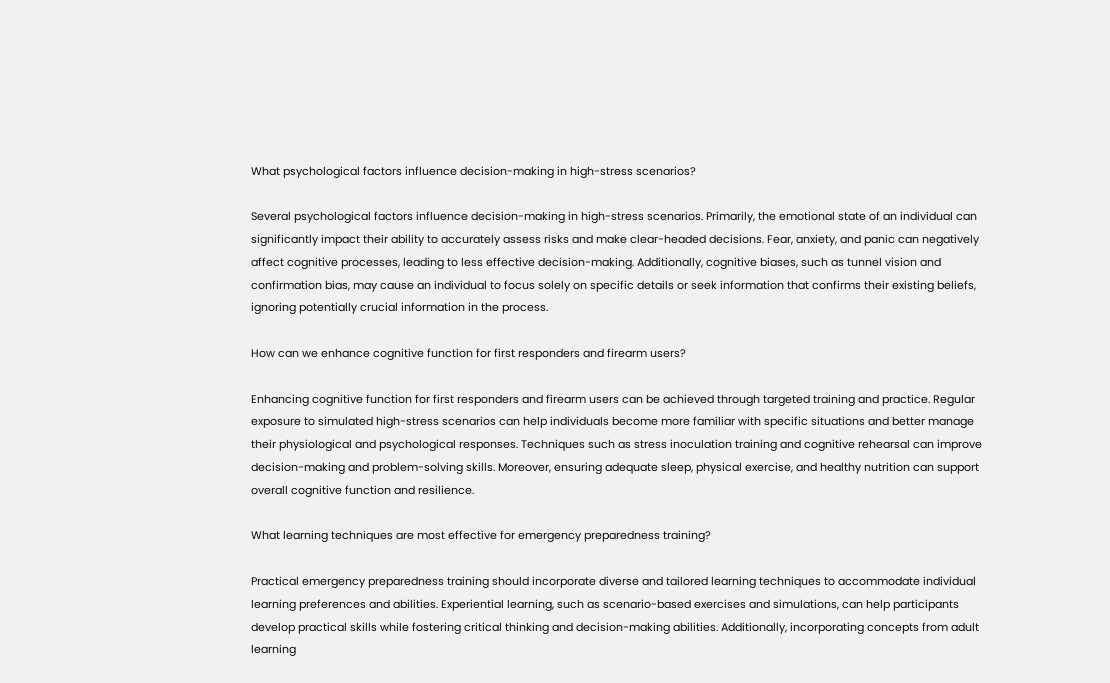What psychological factors influence decision-making in high-stress scenarios?

Several psychological factors influence decision-making in high-stress scenarios. Primarily, the emotional state of an individual can significantly impact their ability to accurately assess risks and make clear-headed decisions. Fear, anxiety, and panic can negatively affect cognitive processes, leading to less effective decision-making. Additionally, cognitive biases, such as tunnel vision and confirmation bias, may cause an individual to focus solely on specific details or seek information that confirms their existing beliefs, ignoring potentially crucial information in the process.

How can we enhance cognitive function for first responders and firearm users?

Enhancing cognitive function for first responders and firearm users can be achieved through targeted training and practice. Regular exposure to simulated high-stress scenarios can help individuals become more familiar with specific situations and better manage their physiological and psychological responses. Techniques such as stress inoculation training and cognitive rehearsal can improve decision-making and problem-solving skills. Moreover, ensuring adequate sleep, physical exercise, and healthy nutrition can support overall cognitive function and resilience.

What learning techniques are most effective for emergency preparedness training?

Practical emergency preparedness training should incorporate diverse and tailored learning techniques to accommodate individual learning preferences and abilities. Experiential learning, such as scenario-based exercises and simulations, can help participants develop practical skills while fostering critical thinking and decision-making abilities. Additionally, incorporating concepts from adult learning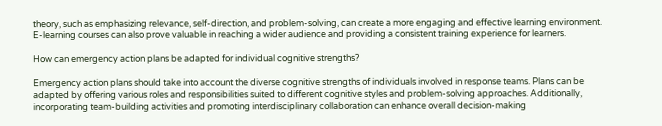theory, such as emphasizing relevance, self-direction, and problem-solving, can create a more engaging and effective learning environment. E-learning courses can also prove valuable in reaching a wider audience and providing a consistent training experience for learners.

How can emergency action plans be adapted for individual cognitive strengths?

Emergency action plans should take into account the diverse cognitive strengths of individuals involved in response teams. Plans can be adapted by offering various roles and responsibilities suited to different cognitive styles and problem-solving approaches. Additionally, incorporating team-building activities and promoting interdisciplinary collaboration can enhance overall decision-making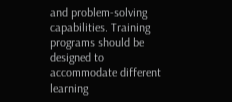and problem-solving capabilities. Training programs should be designed to accommodate different learning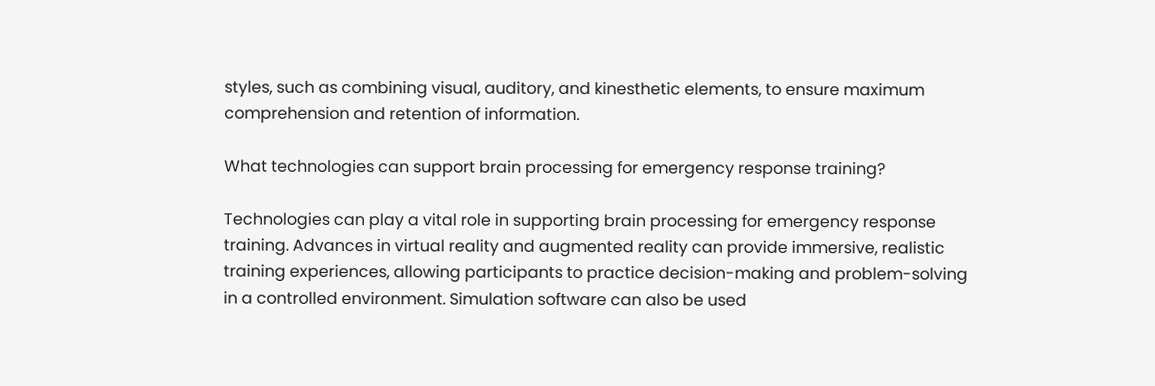styles, such as combining visual, auditory, and kinesthetic elements, to ensure maximum comprehension and retention of information.

What technologies can support brain processing for emergency response training?

Technologies can play a vital role in supporting brain processing for emergency response training. Advances in virtual reality and augmented reality can provide immersive, realistic training experiences, allowing participants to practice decision-making and problem-solving in a controlled environment. Simulation software can also be used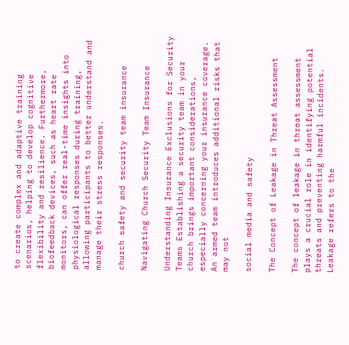to create complex and adaptive training scenarios, helping to develop cognitive flexibility and resilience. Furthermore, biofeedback devices, such as heart rate monitors, can offer real-time insights into physiological responses during training, allowing participants to better understand and manage their stress responses.

church safety and security team insurance

Navigating Church Security Team Insurance

Understanding Insurance Exclusions for Security Teams Establishing a security team in your church brings important considerations, especially concerning your insurance coverage. An armed team introduces additional risks that may not

social media and safety

The Concept of Leakage in Threat Assessment

The concept of leakage in threat assessment plays a crucial role in identifying potential threats and preventing harmful incidents. Leakage refers to the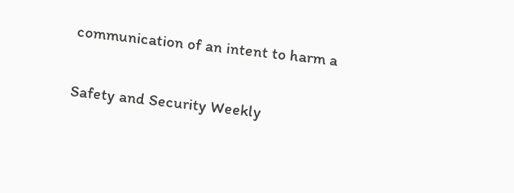communication of an intent to harm a

Safety and Security Weekly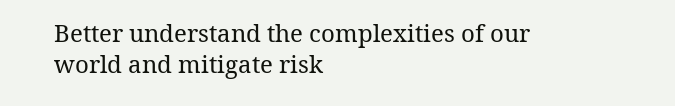Better understand the complexities of our world and mitigate risk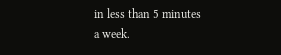in less than 5 minutes a week.